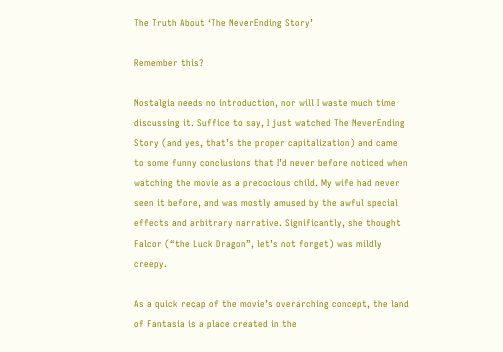The Truth About ‘The NeverEnding Story’

Remember this?

Nostalgia needs no introduction, nor will I waste much time discussing it. Suffice to say, I just watched The NeverEnding Story (and yes, that’s the proper capitalization) and came to some funny conclusions that I’d never before noticed when watching the movie as a precocious child. My wife had never seen it before, and was mostly amused by the awful special effects and arbitrary narrative. Significantly, she thought Falcor (“the Luck Dragon”, let’s not forget) was mildly creepy.

As a quick recap of the movie’s overarching concept, the land of Fantasia is a place created in the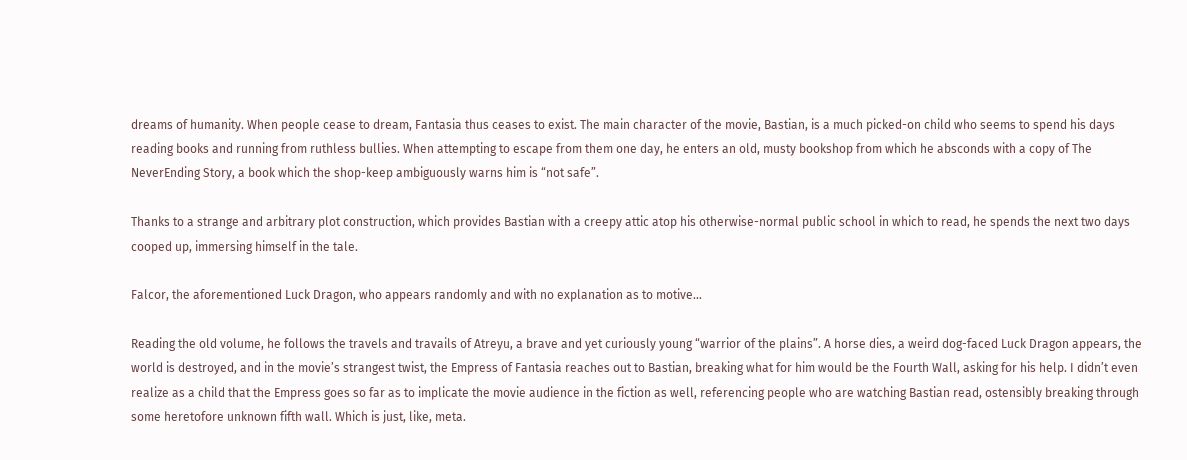dreams of humanity. When people cease to dream, Fantasia thus ceases to exist. The main character of the movie, Bastian, is a much picked-on child who seems to spend his days reading books and running from ruthless bullies. When attempting to escape from them one day, he enters an old, musty bookshop from which he absconds with a copy of The NeverEnding Story, a book which the shop-keep ambiguously warns him is “not safe”.

Thanks to a strange and arbitrary plot construction, which provides Bastian with a creepy attic atop his otherwise-normal public school in which to read, he spends the next two days cooped up, immersing himself in the tale.

Falcor, the aforementioned Luck Dragon, who appears randomly and with no explanation as to motive…

Reading the old volume, he follows the travels and travails of Atreyu, a brave and yet curiously young “warrior of the plains”. A horse dies, a weird dog-faced Luck Dragon appears, the world is destroyed, and in the movie’s strangest twist, the Empress of Fantasia reaches out to Bastian, breaking what for him would be the Fourth Wall, asking for his help. I didn’t even realize as a child that the Empress goes so far as to implicate the movie audience in the fiction as well, referencing people who are watching Bastian read, ostensibly breaking through some heretofore unknown fifth wall. Which is just, like, meta.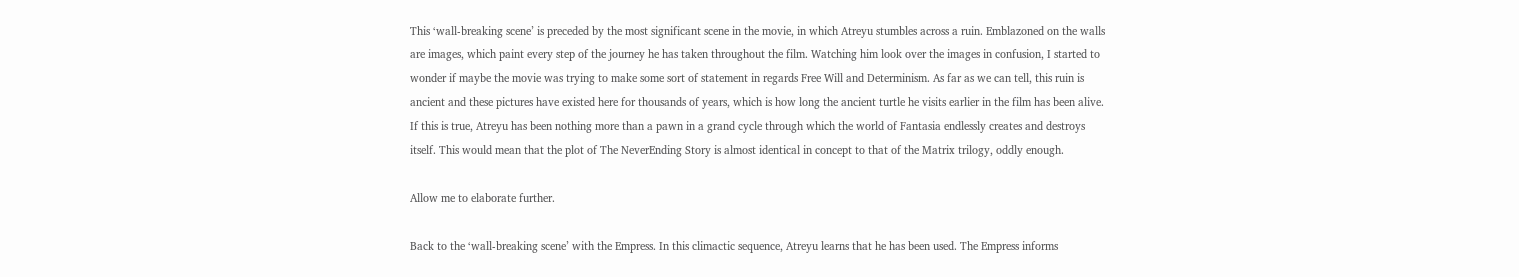This ‘wall-breaking scene’ is preceded by the most significant scene in the movie, in which Atreyu stumbles across a ruin. Emblazoned on the walls are images, which paint every step of the journey he has taken throughout the film. Watching him look over the images in confusion, I started to wonder if maybe the movie was trying to make some sort of statement in regards Free Will and Determinism. As far as we can tell, this ruin is ancient and these pictures have existed here for thousands of years, which is how long the ancient turtle he visits earlier in the film has been alive. If this is true, Atreyu has been nothing more than a pawn in a grand cycle through which the world of Fantasia endlessly creates and destroys itself. This would mean that the plot of The NeverEnding Story is almost identical in concept to that of the Matrix trilogy, oddly enough.

Allow me to elaborate further.

Back to the ‘wall-breaking scene’ with the Empress. In this climactic sequence, Atreyu learns that he has been used. The Empress informs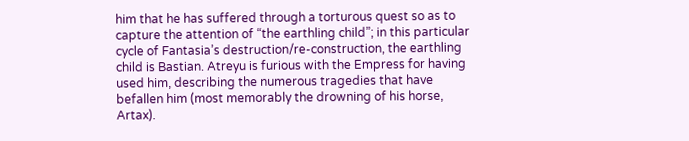him that he has suffered through a torturous quest so as to capture the attention of “the earthling child”; in this particular cycle of Fantasia’s destruction/re-construction, the earthling child is Bastian. Atreyu is furious with the Empress for having used him, describing the numerous tragedies that have befallen him (most memorably the drowning of his horse, Artax).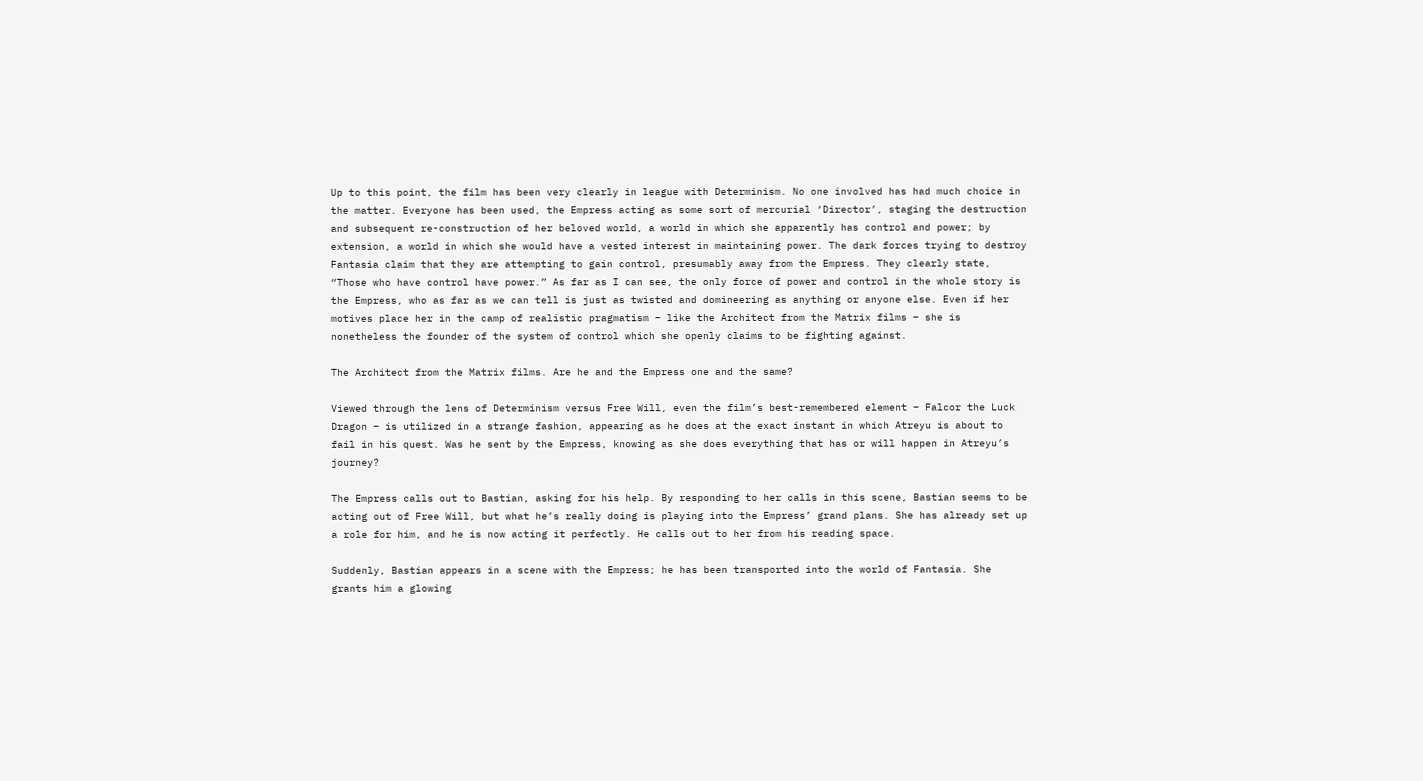Up to this point, the film has been very clearly in league with Determinism. No one involved has had much choice in the matter. Everyone has been used, the Empress acting as some sort of mercurial ‘Director’, staging the destruction and subsequent re-construction of her beloved world, a world in which she apparently has control and power; by extension, a world in which she would have a vested interest in maintaining power. The dark forces trying to destroy Fantasia claim that they are attempting to gain control, presumably away from the Empress. They clearly state, “Those who have control have power.” As far as I can see, the only force of power and control in the whole story is the Empress, who as far as we can tell is just as twisted and domineering as anything or anyone else. Even if her motives place her in the camp of realistic pragmatism – like the Architect from the Matrix films – she is nonetheless the founder of the system of control which she openly claims to be fighting against.

The Architect from the Matrix films. Are he and the Empress one and the same?

Viewed through the lens of Determinism versus Free Will, even the film’s best-remembered element – Falcor the Luck Dragon – is utilized in a strange fashion, appearing as he does at the exact instant in which Atreyu is about to fail in his quest. Was he sent by the Empress, knowing as she does everything that has or will happen in Atreyu’s journey?

The Empress calls out to Bastian, asking for his help. By responding to her calls in this scene, Bastian seems to be acting out of Free Will, but what he’s really doing is playing into the Empress’ grand plans. She has already set up a role for him, and he is now acting it perfectly. He calls out to her from his reading space.

Suddenly, Bastian appears in a scene with the Empress; he has been transported into the world of Fantasia. She grants him a glowing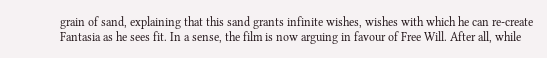grain of sand, explaining that this sand grants infinite wishes, wishes with which he can re-create Fantasia as he sees fit. In a sense, the film is now arguing in favour of Free Will. After all, while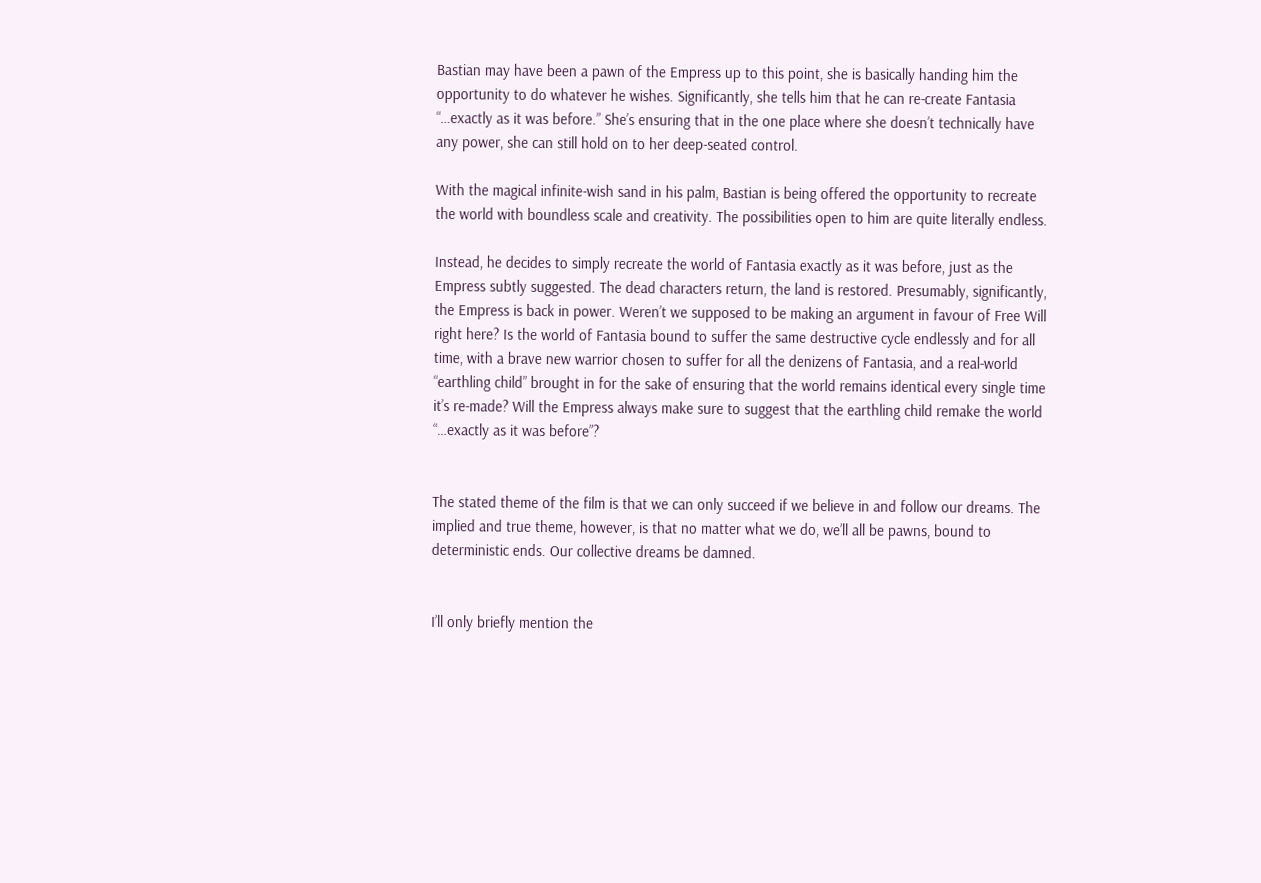Bastian may have been a pawn of the Empress up to this point, she is basically handing him the opportunity to do whatever he wishes. Significantly, she tells him that he can re-create Fantasia “…exactly as it was before.” She’s ensuring that in the one place where she doesn’t technically have any power, she can still hold on to her deep-seated control.

With the magical infinite-wish sand in his palm, Bastian is being offered the opportunity to recreate the world with boundless scale and creativity. The possibilities open to him are quite literally endless.

Instead, he decides to simply recreate the world of Fantasia exactly as it was before, just as the Empress subtly suggested. The dead characters return, the land is restored. Presumably, significantly, the Empress is back in power. Weren’t we supposed to be making an argument in favour of Free Will right here? Is the world of Fantasia bound to suffer the same destructive cycle endlessly and for all time, with a brave new warrior chosen to suffer for all the denizens of Fantasia, and a real-world “earthling child” brought in for the sake of ensuring that the world remains identical every single time it’s re-made? Will the Empress always make sure to suggest that the earthling child remake the world “…exactly as it was before”?


The stated theme of the film is that we can only succeed if we believe in and follow our dreams. The implied and true theme, however, is that no matter what we do, we’ll all be pawns, bound to deterministic ends. Our collective dreams be damned.


I’ll only briefly mention the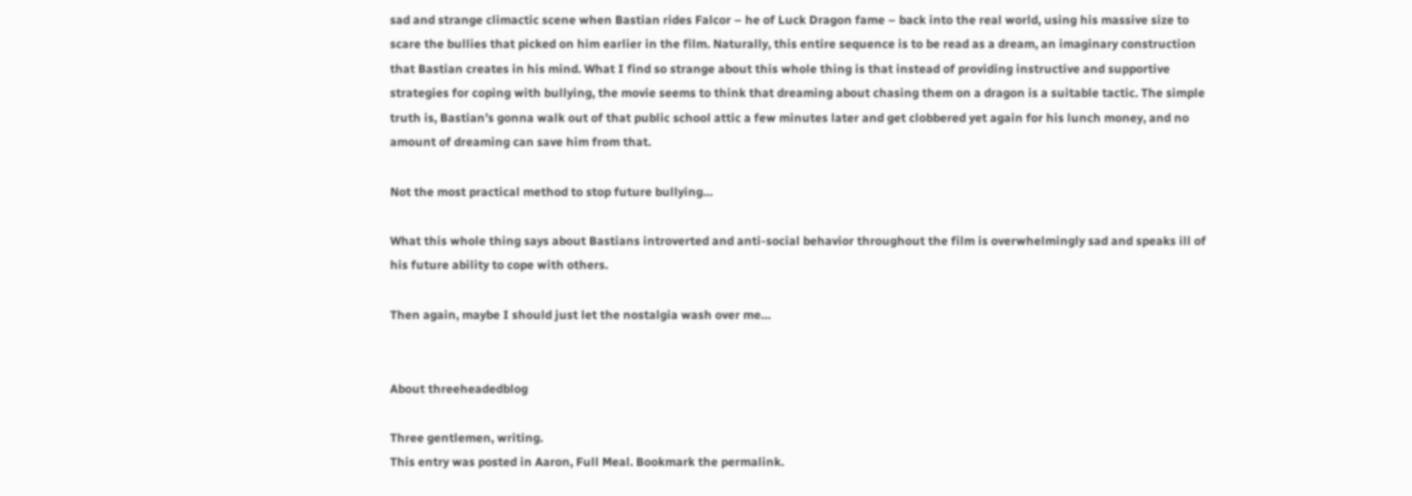sad and strange climactic scene when Bastian rides Falcor – he of Luck Dragon fame – back into the real world, using his massive size to scare the bullies that picked on him earlier in the film. Naturally, this entire sequence is to be read as a dream, an imaginary construction that Bastian creates in his mind. What I find so strange about this whole thing is that instead of providing instructive and supportive strategies for coping with bullying, the movie seems to think that dreaming about chasing them on a dragon is a suitable tactic. The simple truth is, Bastian’s gonna walk out of that public school attic a few minutes later and get clobbered yet again for his lunch money, and no amount of dreaming can save him from that.

Not the most practical method to stop future bullying…

What this whole thing says about Bastians introverted and anti-social behavior throughout the film is overwhelmingly sad and speaks ill of his future ability to cope with others.

Then again, maybe I should just let the nostalgia wash over me…


About threeheadedblog

Three gentlemen, writing.
This entry was posted in Aaron, Full Meal. Bookmark the permalink.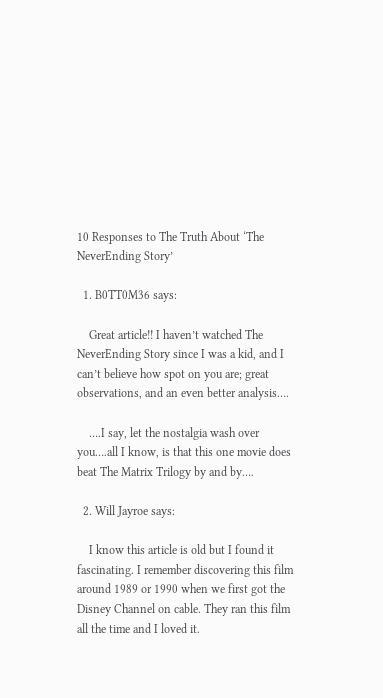10 Responses to The Truth About ‘The NeverEnding Story’

  1. B0TT0M36 says:

    Great article!! I haven’t watched The NeverEnding Story since I was a kid, and I can’t believe how spot on you are; great observations, and an even better analysis….

    ….I say, let the nostalgia wash over you….all I know, is that this one movie does beat The Matrix Trilogy by and by….

  2. Will Jayroe says:

    I know this article is old but I found it fascinating. I remember discovering this film around 1989 or 1990 when we first got the Disney Channel on cable. They ran this film all the time and I loved it.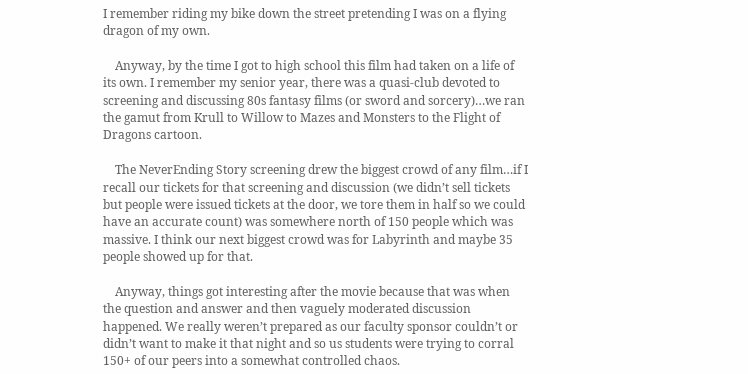I remember riding my bike down the street pretending I was on a flying dragon of my own.

    Anyway, by the time I got to high school this film had taken on a life of its own. I remember my senior year, there was a quasi-club devoted to screening and discussing 80s fantasy films (or sword and sorcery)…we ran the gamut from Krull to Willow to Mazes and Monsters to the Flight of Dragons cartoon.

    The NeverEnding Story screening drew the biggest crowd of any film…if I recall our tickets for that screening and discussion (we didn’t sell tickets but people were issued tickets at the door, we tore them in half so we could have an accurate count) was somewhere north of 150 people which was massive. I think our next biggest crowd was for Labyrinth and maybe 35 people showed up for that.

    Anyway, things got interesting after the movie because that was when the question and answer and then vaguely moderated discussion happened. We really weren’t prepared as our faculty sponsor couldn’t or didn’t want to make it that night and so us students were trying to corral 150+ of our peers into a somewhat controlled chaos.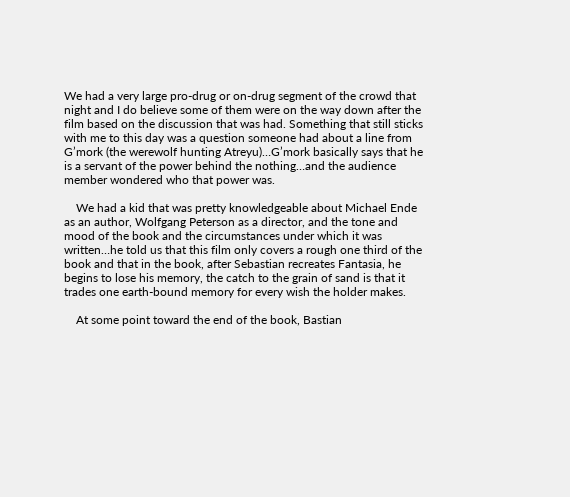We had a very large pro-drug or on-drug segment of the crowd that night and I do believe some of them were on the way down after the film based on the discussion that was had. Something that still sticks with me to this day was a question someone had about a line from G’mork (the werewolf hunting Atreyu)…G’mork basically says that he is a servant of the power behind the nothing…and the audience member wondered who that power was.

    We had a kid that was pretty knowledgeable about Michael Ende as an author, Wolfgang Peterson as a director, and the tone and mood of the book and the circumstances under which it was written…he told us that this film only covers a rough one third of the book and that in the book, after Sebastian recreates Fantasia, he begins to lose his memory, the catch to the grain of sand is that it trades one earth-bound memory for every wish the holder makes.

    At some point toward the end of the book, Bastian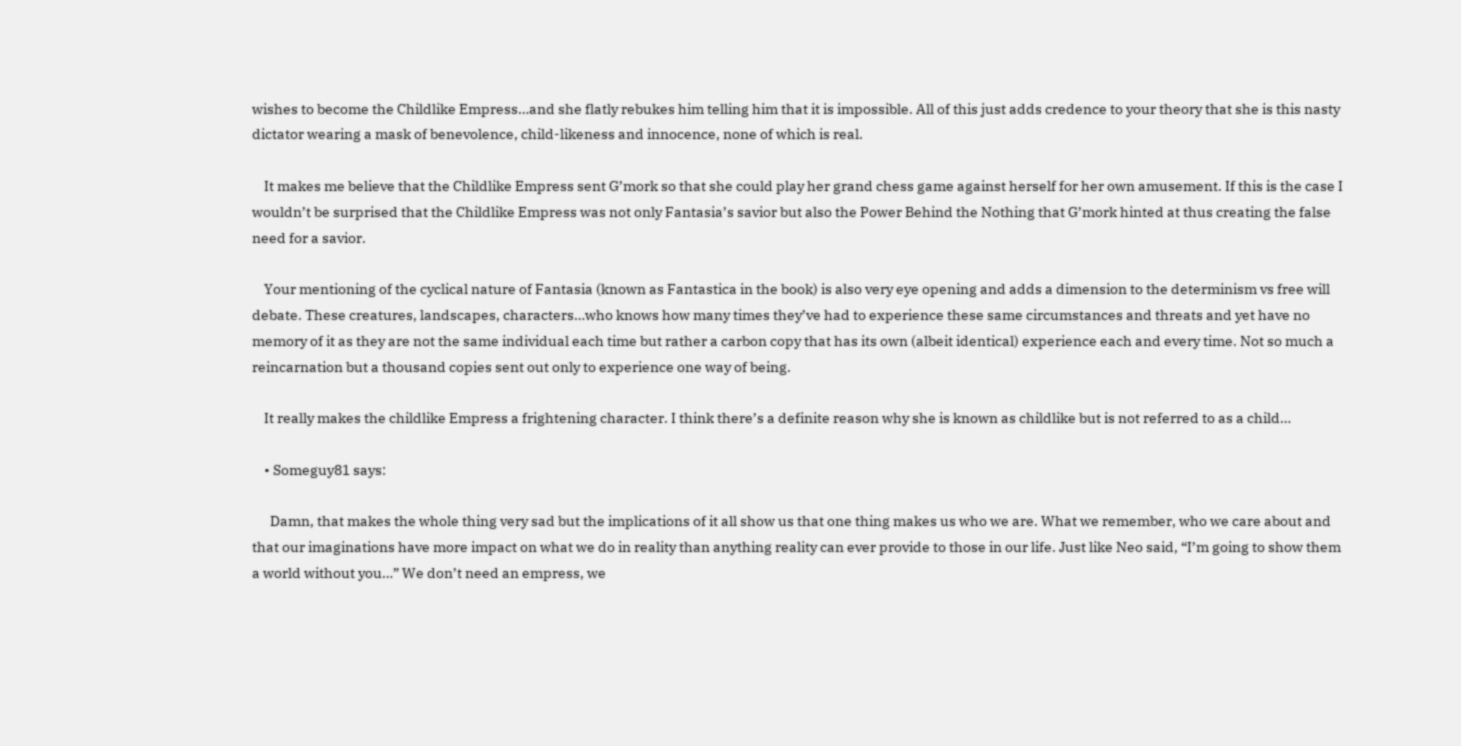wishes to become the Childlike Empress…and she flatly rebukes him telling him that it is impossible. All of this just adds credence to your theory that she is this nasty dictator wearing a mask of benevolence, child-likeness and innocence, none of which is real.

    It makes me believe that the Childlike Empress sent G’mork so that she could play her grand chess game against herself for her own amusement. If this is the case I wouldn’t be surprised that the Childlike Empress was not only Fantasia’s savior but also the Power Behind the Nothing that G’mork hinted at thus creating the false need for a savior.

    Your mentioning of the cyclical nature of Fantasia (known as Fantastica in the book) is also very eye opening and adds a dimension to the determinism vs free will debate. These creatures, landscapes, characters…who knows how many times they’ve had to experience these same circumstances and threats and yet have no memory of it as they are not the same individual each time but rather a carbon copy that has its own (albeit identical) experience each and every time. Not so much a reincarnation but a thousand copies sent out only to experience one way of being.

    It really makes the childlike Empress a frightening character. I think there’s a definite reason why she is known as childlike but is not referred to as a child…

    • Someguy81 says:

      Damn, that makes the whole thing very sad but the implications of it all show us that one thing makes us who we are. What we remember, who we care about and that our imaginations have more impact on what we do in reality than anything reality can ever provide to those in our life. Just like Neo said, “I’m going to show them a world without you…” We don’t need an empress, we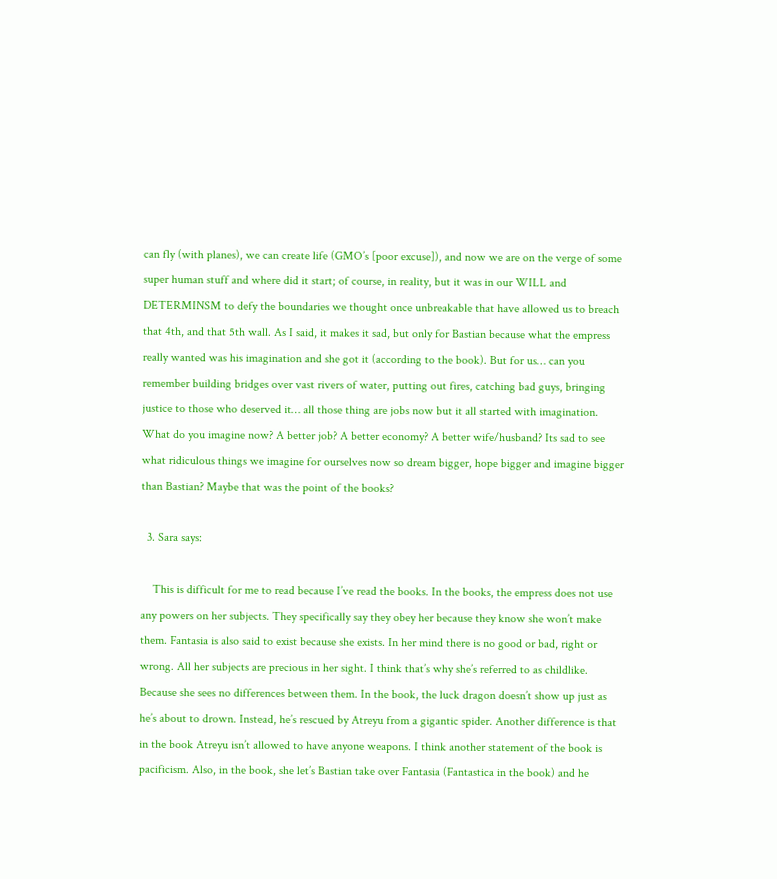can fly (with planes), we can create life (GMO’s [poor excuse]), and now we are on the verge of some super human stuff and where did it start; of course, in reality, but it was in our WILL and DETERMINSM to defy the boundaries we thought once unbreakable that have allowed us to breach that 4th, and that 5th wall. As I said, it makes it sad, but only for Bastian because what the empress really wanted was his imagination and she got it (according to the book). But for us… can you remember building bridges over vast rivers of water, putting out fires, catching bad guys, bringing justice to those who deserved it… all those thing are jobs now but it all started with imagination. What do you imagine now? A better job? A better economy? A better wife/husband? Its sad to see what ridiculous things we imagine for ourselves now so dream bigger, hope bigger and imagine bigger than Bastian? Maybe that was the point of the books?

  3. Sara says:

    This is difficult for me to read because I’ve read the books. In the books, the empress does not use any powers on her subjects. They specifically say they obey her because they know she won’t make them. Fantasia is also said to exist because she exists. In her mind there is no good or bad, right or wrong. All her subjects are precious in her sight. I think that’s why she’s referred to as childlike. Because she sees no differences between them. In the book, the luck dragon doesn’t show up just as he’s about to drown. Instead, he’s rescued by Atreyu from a gigantic spider. Another difference is that in the book Atreyu isn’t allowed to have anyone weapons. I think another statement of the book is pacificism. Also, in the book, she let’s Bastian take over Fantasia (Fantastica in the book) and he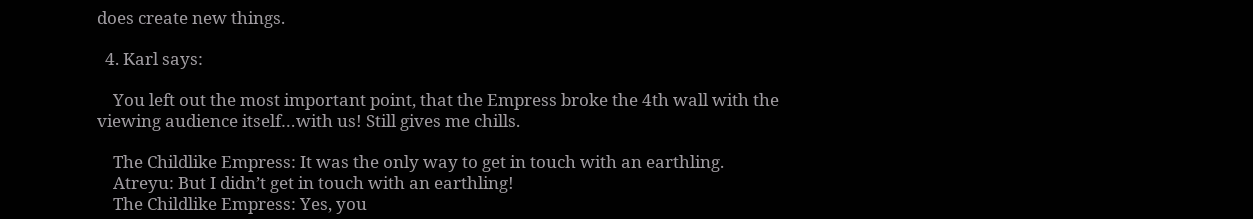does create new things.

  4. Karl says:

    You left out the most important point, that the Empress broke the 4th wall with the viewing audience itself…with us! Still gives me chills.

    The Childlike Empress: It was the only way to get in touch with an earthling.
    Atreyu: But I didn’t get in touch with an earthling!
    The Childlike Empress: Yes, you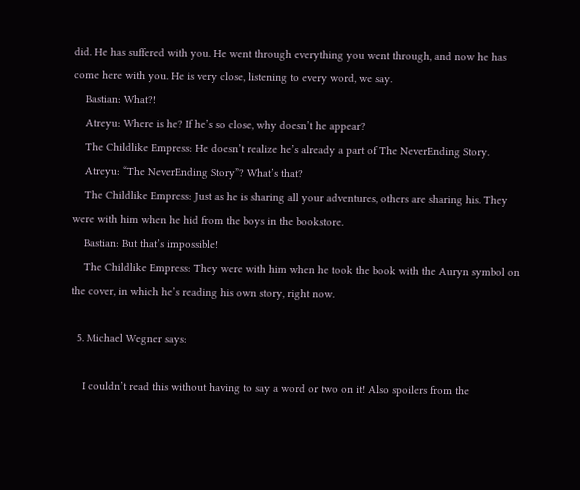did. He has suffered with you. He went through everything you went through, and now he has come here with you. He is very close, listening to every word, we say.
    Bastian: What?!
    Atreyu: Where is he? If he’s so close, why doesn’t he appear?
    The Childlike Empress: He doesn’t realize he’s already a part of The NeverEnding Story.
    Atreyu: “The NeverEnding Story”? What’s that?
    The Childlike Empress: Just as he is sharing all your adventures, others are sharing his. They were with him when he hid from the boys in the bookstore.
    Bastian: But that’s impossible!
    The Childlike Empress: They were with him when he took the book with the Auryn symbol on the cover, in which he’s reading his own story, right now.

  5. Michael Wegner says:

    I couldn’t read this without having to say a word or two on it! Also spoilers from the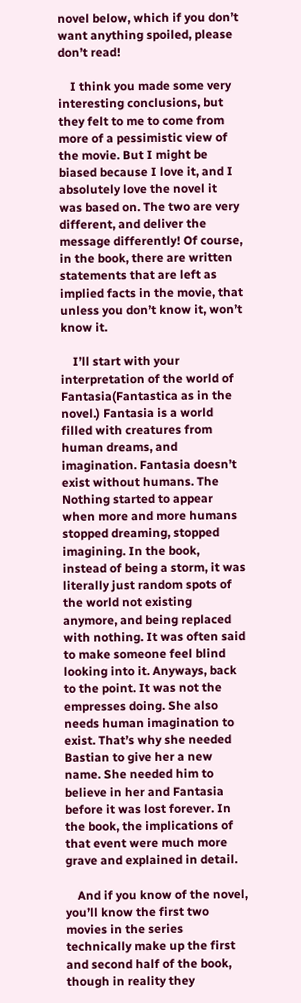novel below, which if you don’t want anything spoiled, please don’t read!

    I think you made some very interesting conclusions, but they felt to me to come from more of a pessimistic view of the movie. But I might be biased because I love it, and I absolutely love the novel it was based on. The two are very different, and deliver the message differently! Of course, in the book, there are written statements that are left as implied facts in the movie, that unless you don’t know it, won’t know it.

    I’ll start with your interpretation of the world of Fantasia(Fantastica as in the novel.) Fantasia is a world filled with creatures from human dreams, and imagination. Fantasia doesn’t exist without humans. The Nothing started to appear when more and more humans stopped dreaming, stopped imagining. In the book, instead of being a storm, it was literally just random spots of the world not existing anymore, and being replaced with nothing. It was often said to make someone feel blind looking into it. Anyways, back to the point. It was not the empresses doing. She also needs human imagination to exist. That’s why she needed Bastian to give her a new name. She needed him to believe in her and Fantasia before it was lost forever. In the book, the implications of that event were much more grave and explained in detail.

    And if you know of the novel, you’ll know the first two movies in the series technically make up the first and second half of the book, though in reality they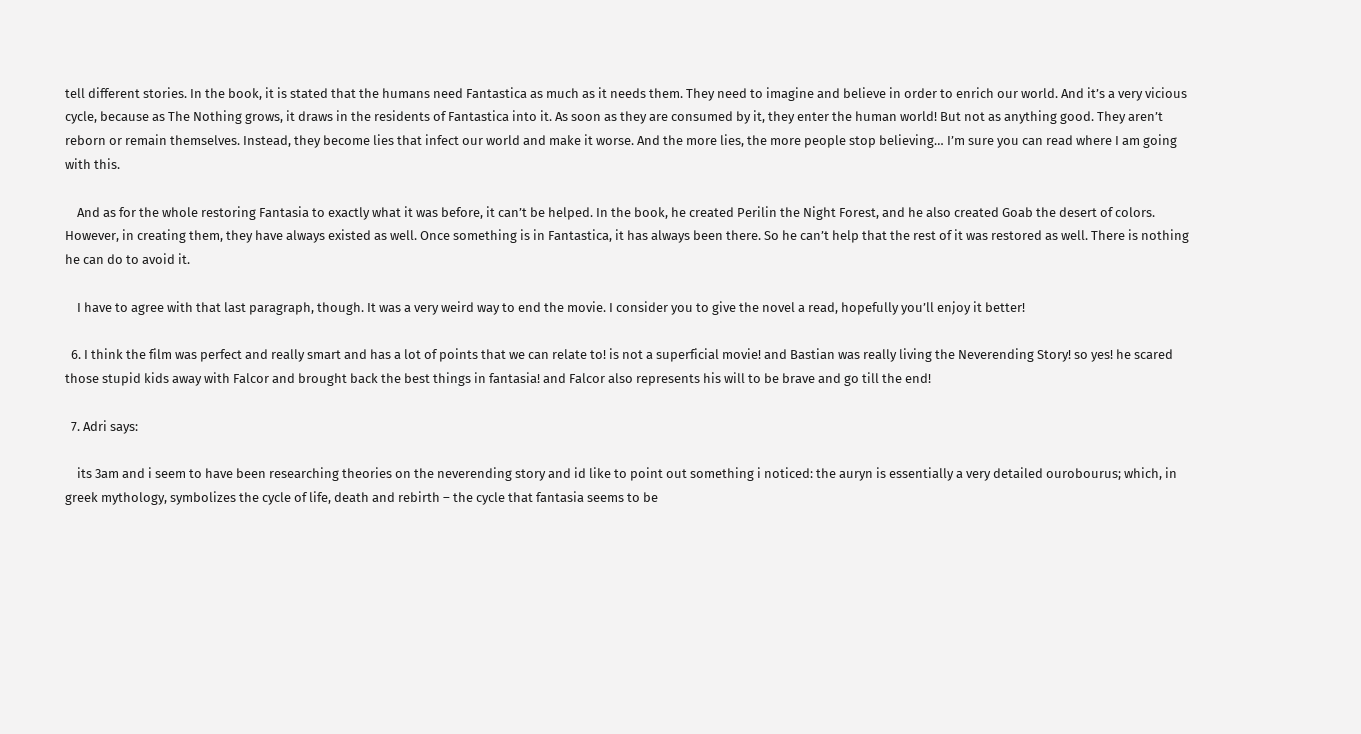tell different stories. In the book, it is stated that the humans need Fantastica as much as it needs them. They need to imagine and believe in order to enrich our world. And it’s a very vicious cycle, because as The Nothing grows, it draws in the residents of Fantastica into it. As soon as they are consumed by it, they enter the human world! But not as anything good. They aren’t reborn or remain themselves. Instead, they become lies that infect our world and make it worse. And the more lies, the more people stop believing… I’m sure you can read where I am going with this.

    And as for the whole restoring Fantasia to exactly what it was before, it can’t be helped. In the book, he created Perilin the Night Forest, and he also created Goab the desert of colors. However, in creating them, they have always existed as well. Once something is in Fantastica, it has always been there. So he can’t help that the rest of it was restored as well. There is nothing he can do to avoid it.

    I have to agree with that last paragraph, though. It was a very weird way to end the movie. I consider you to give the novel a read, hopefully you’ll enjoy it better!

  6. I think the film was perfect and really smart and has a lot of points that we can relate to! is not a superficial movie! and Bastian was really living the Neverending Story! so yes! he scared those stupid kids away with Falcor and brought back the best things in fantasia! and Falcor also represents his will to be brave and go till the end!

  7. Adri says:

    its 3am and i seem to have been researching theories on the neverending story and id like to point out something i noticed: the auryn is essentially a very detailed ourobourus; which, in greek mythology, symbolizes the cycle of life, death and rebirth – the cycle that fantasia seems to be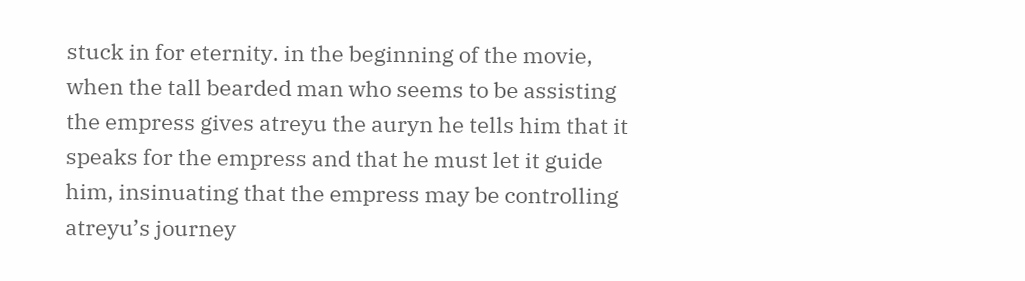stuck in for eternity. in the beginning of the movie, when the tall bearded man who seems to be assisting the empress gives atreyu the auryn he tells him that it speaks for the empress and that he must let it guide him, insinuating that the empress may be controlling atreyu’s journey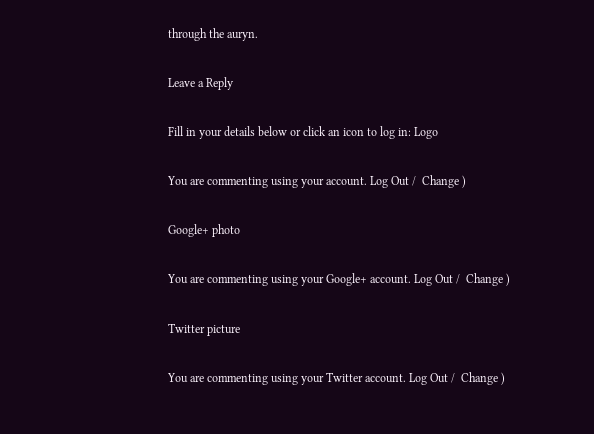through the auryn.

Leave a Reply

Fill in your details below or click an icon to log in: Logo

You are commenting using your account. Log Out /  Change )

Google+ photo

You are commenting using your Google+ account. Log Out /  Change )

Twitter picture

You are commenting using your Twitter account. Log Out /  Change )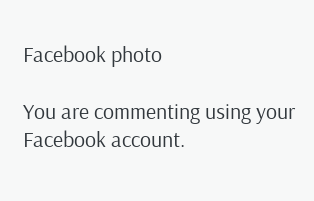Facebook photo

You are commenting using your Facebook account.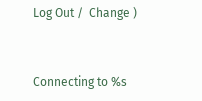Log Out /  Change )


Connecting to %s